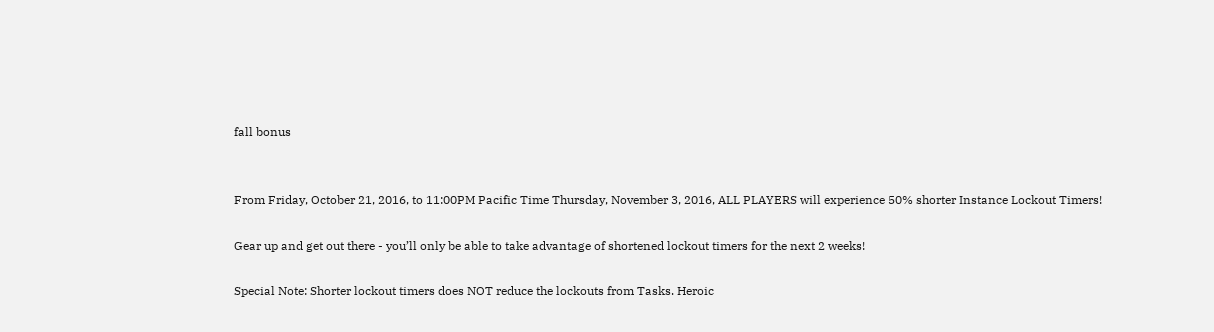fall bonus


From Friday, October 21, 2016, to 11:00PM Pacific Time Thursday, November 3, 2016, ALL PLAYERS will experience 50% shorter Instance Lockout Timers!

Gear up and get out there - you’ll only be able to take advantage of shortened lockout timers for the next 2 weeks!

Special Note: Shorter lockout timers does NOT reduce the lockouts from Tasks. Heroic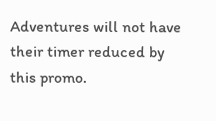Adventures will not have their timer reduced by this promo.